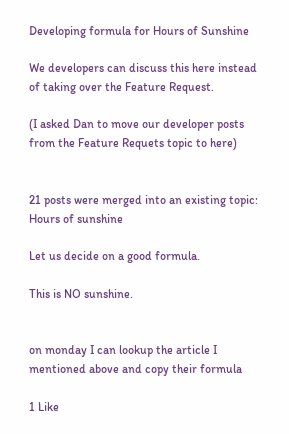Developing formula for Hours of Sunshine

We developers can discuss this here instead of taking over the Feature Request.

(I asked Dan to move our developer posts from the Feature Requets topic to here)


21 posts were merged into an existing topic: Hours of sunshine

Let us decide on a good formula.

This is NO sunshine.


on monday I can lookup the article I mentioned above and copy their formula

1 Like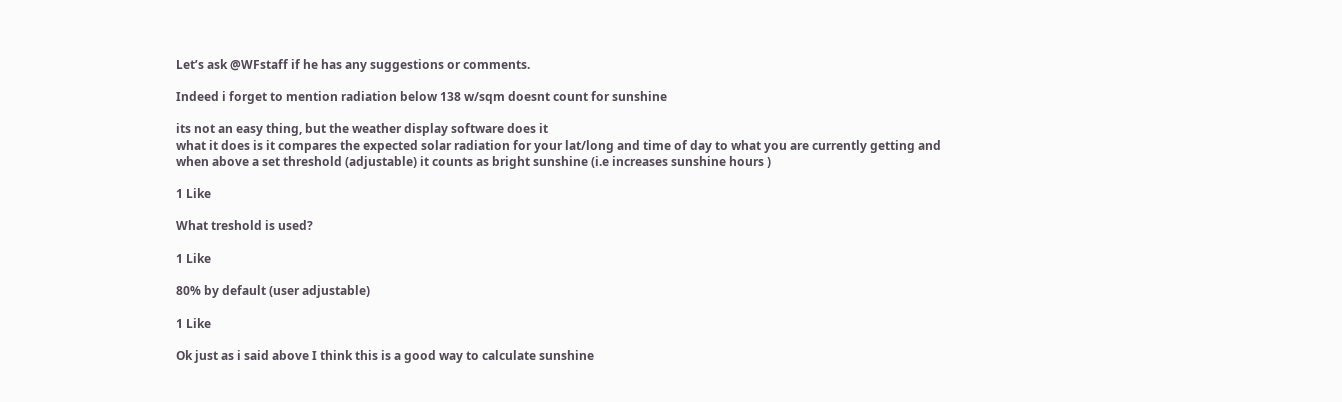Let’s ask @WFstaff if he has any suggestions or comments.

Indeed i forget to mention radiation below 138 w/sqm doesnt count for sunshine

its not an easy thing, but the weather display software does it
what it does is it compares the expected solar radiation for your lat/long and time of day to what you are currently getting and when above a set threshold (adjustable) it counts as bright sunshine (i.e increases sunshine hours )

1 Like

What treshold is used?

1 Like

80% by default (user adjustable)

1 Like

Ok just as i said above I think this is a good way to calculate sunshine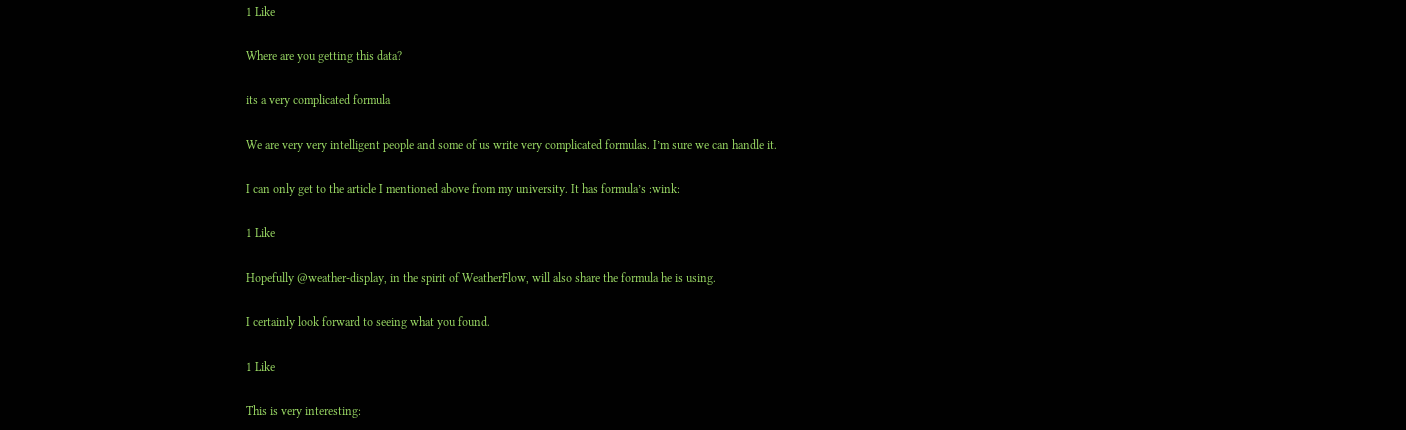1 Like

Where are you getting this data?

its a very complicated formula

We are very very intelligent people and some of us write very complicated formulas. I’m sure we can handle it.

I can only get to the article I mentioned above from my university. It has formula’s :wink:

1 Like

Hopefully @weather-display, in the spirit of WeatherFlow, will also share the formula he is using.

I certainly look forward to seeing what you found.

1 Like

This is very interesting: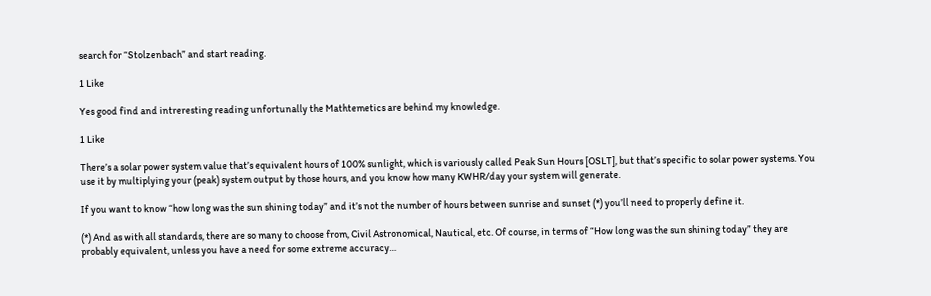search for “Stolzenbach” and start reading.

1 Like

Yes good find and intreresting reading unfortunally the Mathtemetics are behind my knowledge.

1 Like

There’s a solar power system value that’s equivalent hours of 100% sunlight, which is variously called Peak Sun Hours [OSLT], but that’s specific to solar power systems. You use it by multiplying your (peak) system output by those hours, and you know how many KWHR/day your system will generate.

If you want to know “how long was the sun shining today” and it’s not the number of hours between sunrise and sunset (*) you’ll need to properly define it.

(*) And as with all standards, there are so many to choose from, Civil Astronomical, Nautical, etc. Of course, in terms of “How long was the sun shining today” they are probably equivalent, unless you have a need for some extreme accuracy…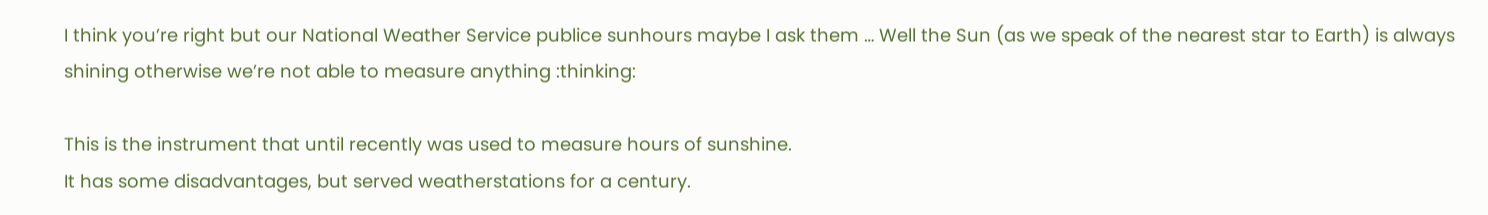I think you’re right but our National Weather Service publice sunhours maybe I ask them … Well the Sun (as we speak of the nearest star to Earth) is always shining otherwise we’re not able to measure anything :thinking:

This is the instrument that until recently was used to measure hours of sunshine.
It has some disadvantages, but served weatherstations for a century.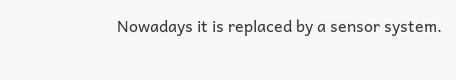Nowadays it is replaced by a sensor system.